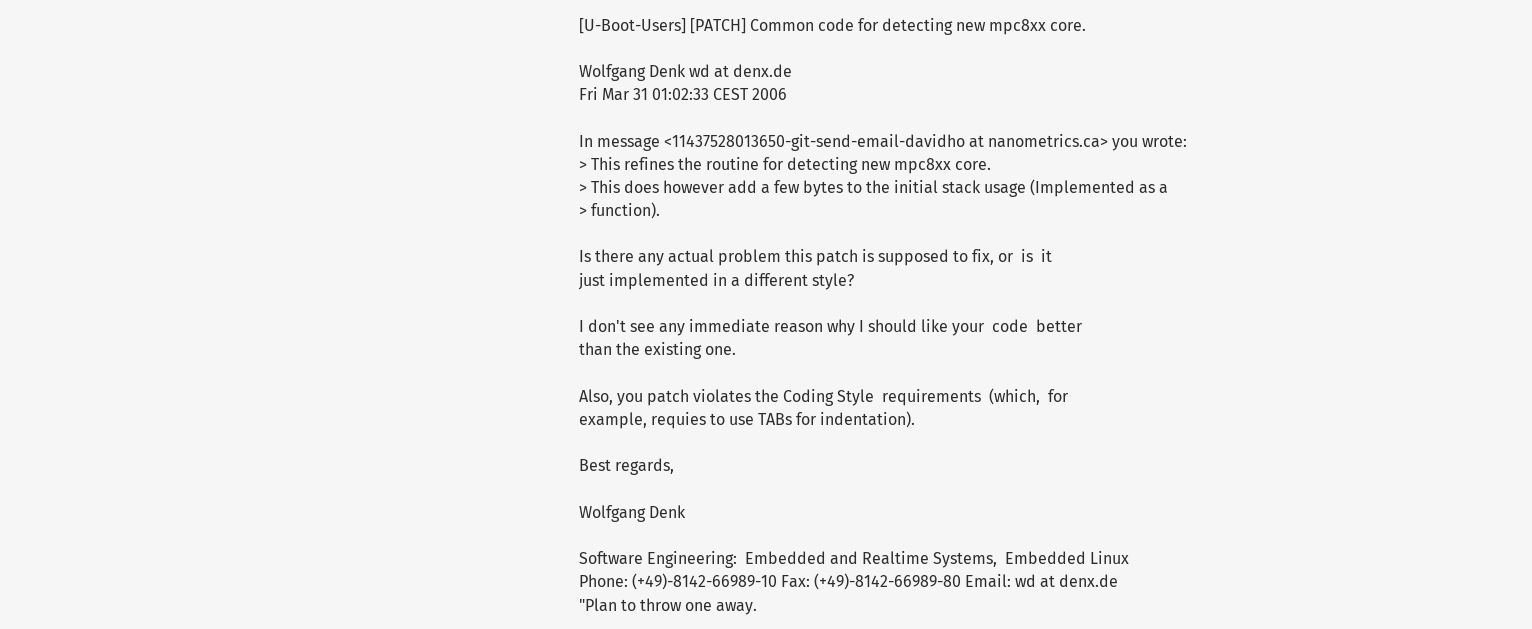[U-Boot-Users] [PATCH] Common code for detecting new mpc8xx core.

Wolfgang Denk wd at denx.de
Fri Mar 31 01:02:33 CEST 2006

In message <11437528013650-git-send-email-davidho at nanometrics.ca> you wrote:
> This refines the routine for detecting new mpc8xx core.
> This does however add a few bytes to the initial stack usage (Implemented as a
> function).

Is there any actual problem this patch is supposed to fix, or  is  it
just implemented in a different style?

I don't see any immediate reason why I should like your  code  better
than the existing one.

Also, you patch violates the Coding Style  requirements  (which,  for
example, requies to use TABs for indentation).

Best regards,

Wolfgang Denk

Software Engineering:  Embedded and Realtime Systems,  Embedded Linux
Phone: (+49)-8142-66989-10 Fax: (+49)-8142-66989-80 Email: wd at denx.de
"Plan to throw one away.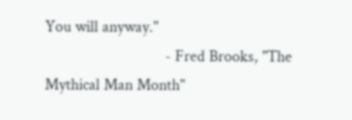You will anyway."
                              - Fred Brooks, "The Mythical Man Month"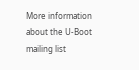More information about the U-Boot mailing list